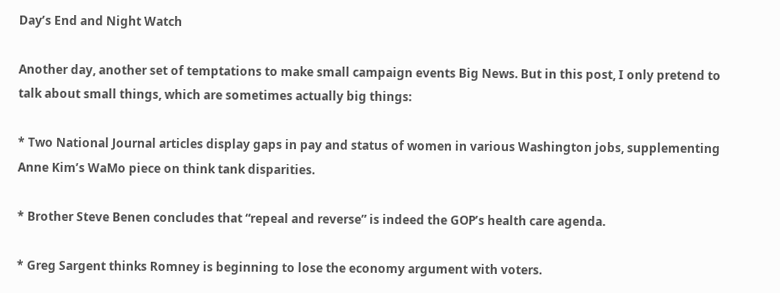Day’s End and Night Watch

Another day, another set of temptations to make small campaign events Big News. But in this post, I only pretend to talk about small things, which are sometimes actually big things:

* Two National Journal articles display gaps in pay and status of women in various Washington jobs, supplementing Anne Kim’s WaMo piece on think tank disparities.

* Brother Steve Benen concludes that “repeal and reverse” is indeed the GOP’s health care agenda.

* Greg Sargent thinks Romney is beginning to lose the economy argument with voters.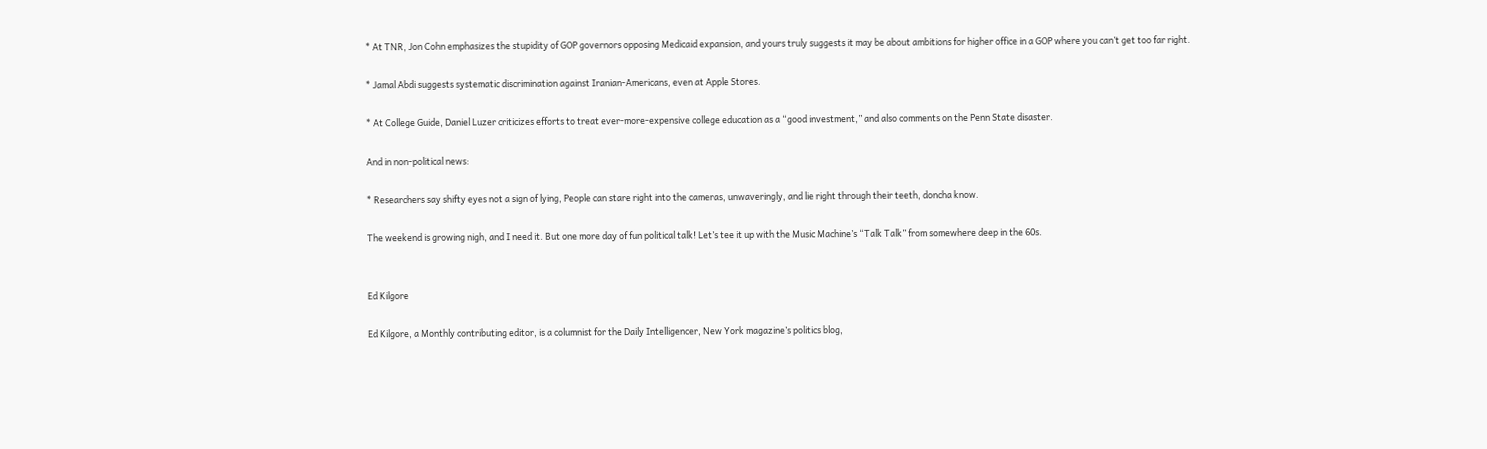* At TNR, Jon Cohn emphasizes the stupidity of GOP governors opposing Medicaid expansion, and yours truly suggests it may be about ambitions for higher office in a GOP where you can’t get too far right.

* Jamal Abdi suggests systematic discrimination against Iranian-Americans, even at Apple Stores.

* At College Guide, Daniel Luzer criticizes efforts to treat ever-more-expensive college education as a “good investment,” and also comments on the Penn State disaster.

And in non-political news:

* Researchers say shifty eyes not a sign of lying, People can stare right into the cameras, unwaveringly, and lie right through their teeth, doncha know.

The weekend is growing nigh, and I need it. But one more day of fun political talk! Let’s tee it up with the Music Machine’s “Talk Talk” from somewhere deep in the 60s.


Ed Kilgore

Ed Kilgore, a Monthly contributing editor, is a columnist for the Daily Intelligencer, New York magazine’s politics blog,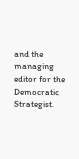and the managing editor for the Democratic Strategist.